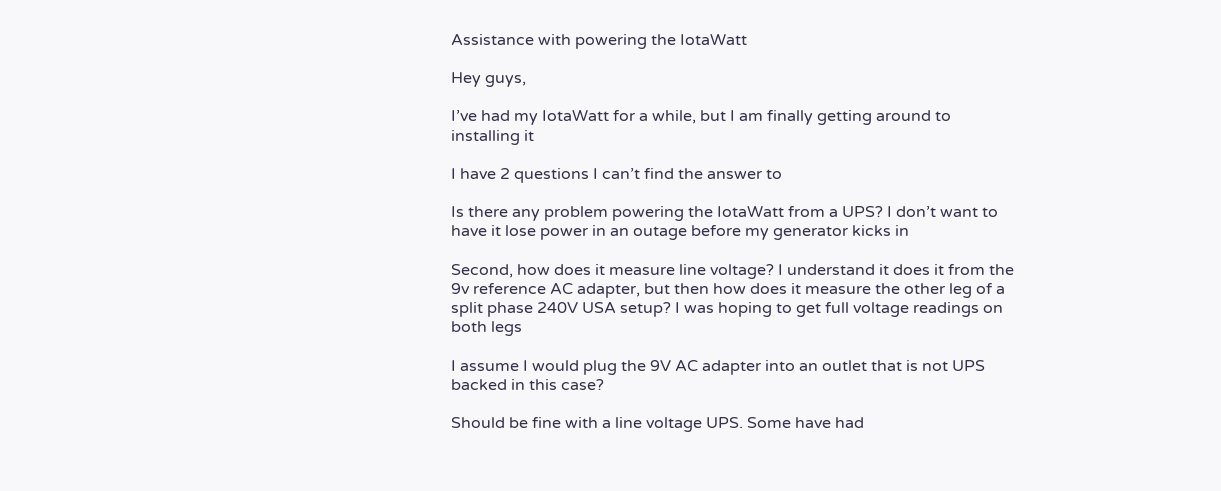Assistance with powering the IotaWatt

Hey guys,

I’ve had my IotaWatt for a while, but I am finally getting around to installing it

I have 2 questions I can’t find the answer to

Is there any problem powering the IotaWatt from a UPS? I don’t want to have it lose power in an outage before my generator kicks in

Second, how does it measure line voltage? I understand it does it from the 9v reference AC adapter, but then how does it measure the other leg of a split phase 240V USA setup? I was hoping to get full voltage readings on both legs

I assume I would plug the 9V AC adapter into an outlet that is not UPS backed in this case?

Should be fine with a line voltage UPS. Some have had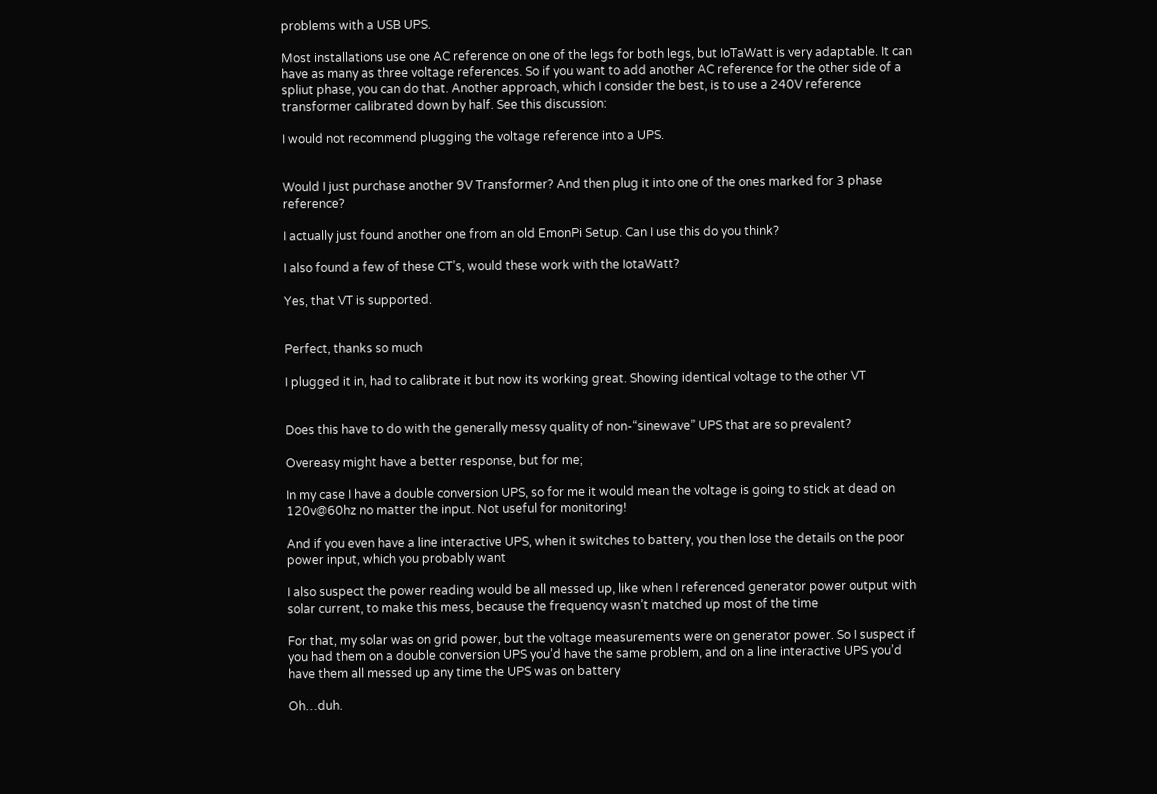problems with a USB UPS.

Most installations use one AC reference on one of the legs for both legs, but IoTaWatt is very adaptable. It can have as many as three voltage references. So if you want to add another AC reference for the other side of a spliut phase, you can do that. Another approach, which I consider the best, is to use a 240V reference transformer calibrated down by half. See this discussion:

I would not recommend plugging the voltage reference into a UPS.


Would I just purchase another 9V Transformer? And then plug it into one of the ones marked for 3 phase reference?

I actually just found another one from an old EmonPi Setup. Can I use this do you think?

I also found a few of these CT’s, would these work with the IotaWatt?

Yes, that VT is supported.


Perfect, thanks so much

I plugged it in, had to calibrate it but now its working great. Showing identical voltage to the other VT


Does this have to do with the generally messy quality of non-“sinewave” UPS that are so prevalent?

Overeasy might have a better response, but for me;

In my case I have a double conversion UPS, so for me it would mean the voltage is going to stick at dead on 120v@60hz no matter the input. Not useful for monitoring!

And if you even have a line interactive UPS, when it switches to battery, you then lose the details on the poor power input, which you probably want

I also suspect the power reading would be all messed up, like when I referenced generator power output with solar current, to make this mess, because the frequency wasn’t matched up most of the time

For that, my solar was on grid power, but the voltage measurements were on generator power. So I suspect if you had them on a double conversion UPS you’d have the same problem, and on a line interactive UPS you’d have them all messed up any time the UPS was on battery

Oh…duh.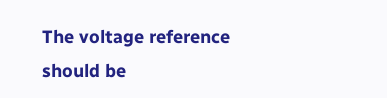The voltage reference should be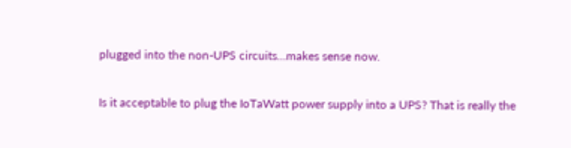plugged into the non-UPS circuits…makes sense now.

Is it acceptable to plug the IoTaWatt power supply into a UPS? That is really the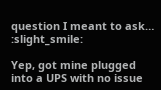question I meant to ask… :slight_smile:

Yep, got mine plugged into a UPS with no issue